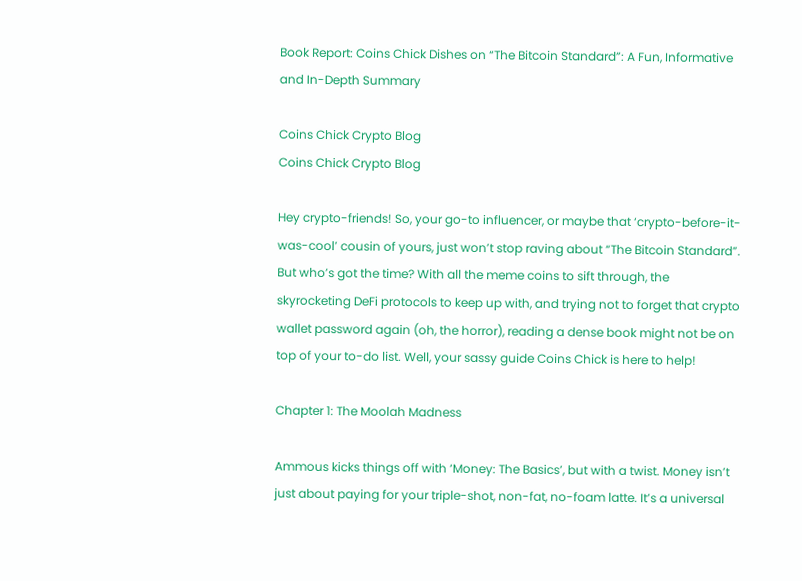Book Report: Coins Chick Dishes on “The Bitcoin Standard”: A Fun, Informative and In-Depth Summary

Coins Chick Crypto Blog
Coins Chick Crypto Blog

Hey crypto-friends! So, your go-to influencer, or maybe that ‘crypto-before-it-was-cool’ cousin of yours, just won’t stop raving about “The Bitcoin Standard”. But who’s got the time? With all the meme coins to sift through, the skyrocketing DeFi protocols to keep up with, and trying not to forget that crypto wallet password again (oh, the horror), reading a dense book might not be on top of your to-do list. Well, your sassy guide Coins Chick is here to help!

Chapter 1: The Moolah Madness

Ammous kicks things off with ‘Money: The Basics’, but with a twist. Money isn’t just about paying for your triple-shot, non-fat, no-foam latte. It’s a universal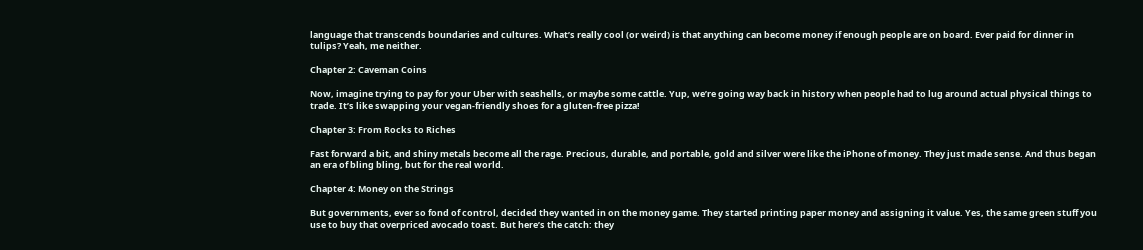language that transcends boundaries and cultures. What’s really cool (or weird) is that anything can become money if enough people are on board. Ever paid for dinner in tulips? Yeah, me neither.

Chapter 2: Caveman Coins

Now, imagine trying to pay for your Uber with seashells, or maybe some cattle. Yup, we’re going way back in history when people had to lug around actual physical things to trade. It’s like swapping your vegan-friendly shoes for a gluten-free pizza!

Chapter 3: From Rocks to Riches

Fast forward a bit, and shiny metals become all the rage. Precious, durable, and portable, gold and silver were like the iPhone of money. They just made sense. And thus began an era of bling bling, but for the real world.

Chapter 4: Money on the Strings

But governments, ever so fond of control, decided they wanted in on the money game. They started printing paper money and assigning it value. Yes, the same green stuff you use to buy that overpriced avocado toast. But here’s the catch: they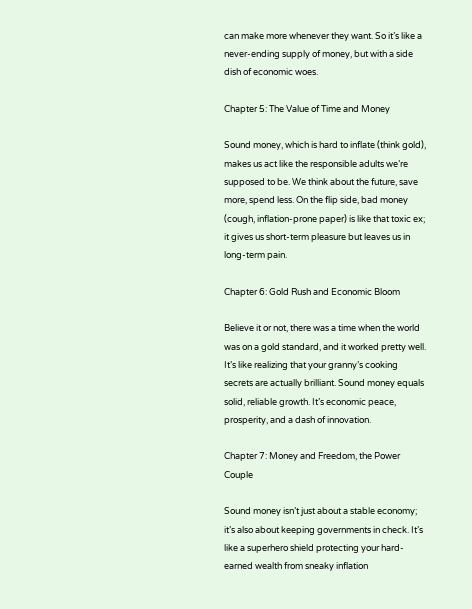can make more whenever they want. So it’s like a never-ending supply of money, but with a side dish of economic woes.

Chapter 5: The Value of Time and Money

Sound money, which is hard to inflate (think gold), makes us act like the responsible adults we’re supposed to be. We think about the future, save more, spend less. On the flip side, bad money (cough, inflation-prone paper) is like that toxic ex; it gives us short-term pleasure but leaves us in long-term pain.

Chapter 6: Gold Rush and Economic Bloom

Believe it or not, there was a time when the world was on a gold standard, and it worked pretty well. It’s like realizing that your granny’s cooking secrets are actually brilliant. Sound money equals solid, reliable growth. It’s economic peace, prosperity, and a dash of innovation.

Chapter 7: Money and Freedom, the Power Couple

Sound money isn’t just about a stable economy; it’s also about keeping governments in check. It’s like a superhero shield protecting your hard-earned wealth from sneaky inflation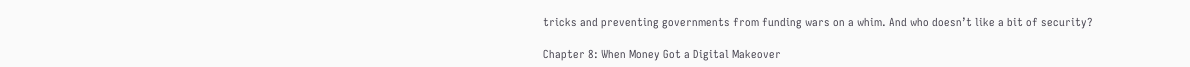tricks and preventing governments from funding wars on a whim. And who doesn’t like a bit of security?

Chapter 8: When Money Got a Digital Makeover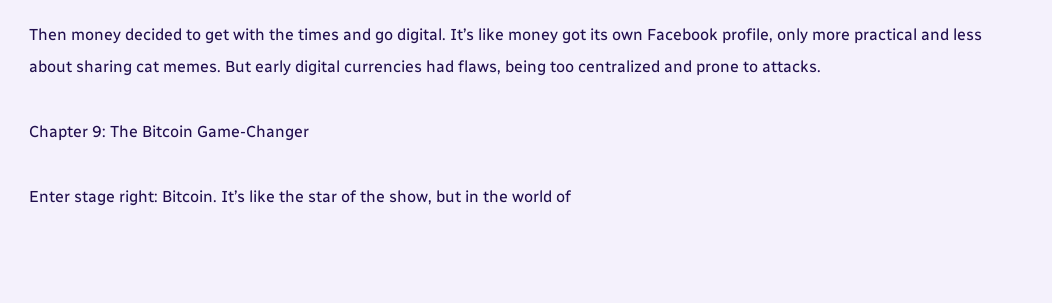Then money decided to get with the times and go digital. It’s like money got its own Facebook profile, only more practical and less about sharing cat memes. But early digital currencies had flaws, being too centralized and prone to attacks.

Chapter 9: The Bitcoin Game-Changer

Enter stage right: Bitcoin. It’s like the star of the show, but in the world of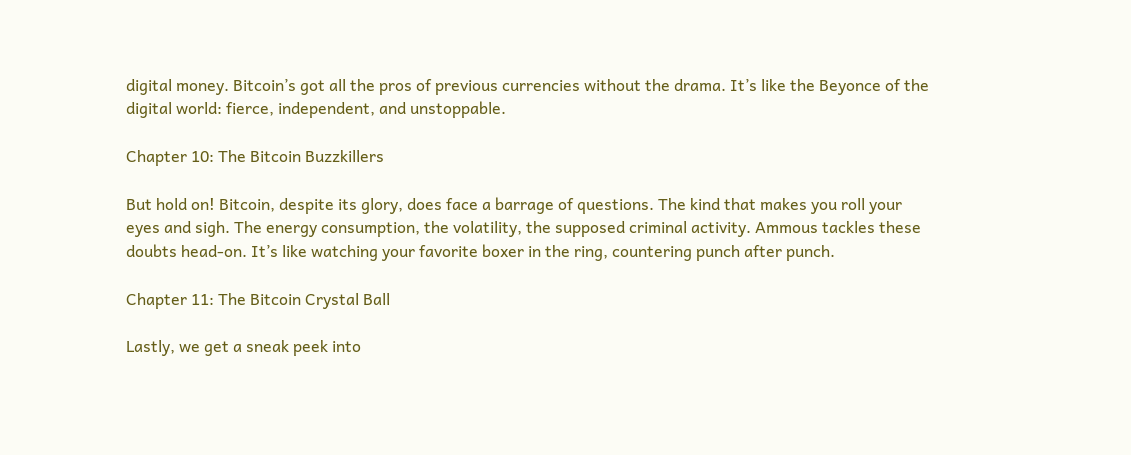digital money. Bitcoin’s got all the pros of previous currencies without the drama. It’s like the Beyonce of the digital world: fierce, independent, and unstoppable.

Chapter 10: The Bitcoin Buzzkillers

But hold on! Bitcoin, despite its glory, does face a barrage of questions. The kind that makes you roll your eyes and sigh. The energy consumption, the volatility, the supposed criminal activity. Ammous tackles these doubts head-on. It’s like watching your favorite boxer in the ring, countering punch after punch.

Chapter 11: The Bitcoin Crystal Ball

Lastly, we get a sneak peek into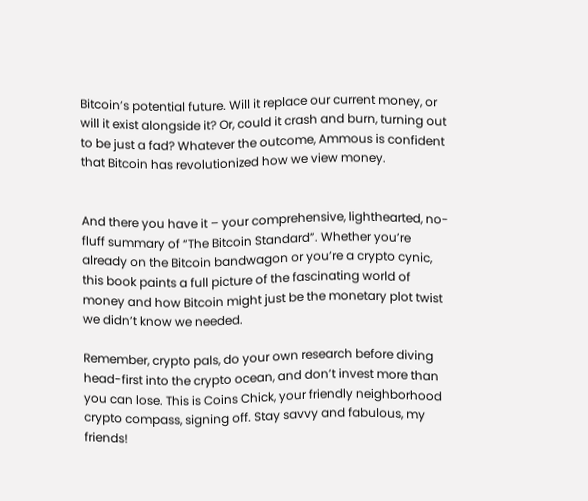Bitcoin’s potential future. Will it replace our current money, or will it exist alongside it? Or, could it crash and burn, turning out to be just a fad? Whatever the outcome, Ammous is confident that Bitcoin has revolutionized how we view money.


And there you have it – your comprehensive, lighthearted, no-fluff summary of “The Bitcoin Standard”. Whether you’re already on the Bitcoin bandwagon or you’re a crypto cynic, this book paints a full picture of the fascinating world of money and how Bitcoin might just be the monetary plot twist we didn’t know we needed.

Remember, crypto pals, do your own research before diving head-first into the crypto ocean, and don’t invest more than you can lose. This is Coins Chick, your friendly neighborhood crypto compass, signing off. Stay savvy and fabulous, my friends!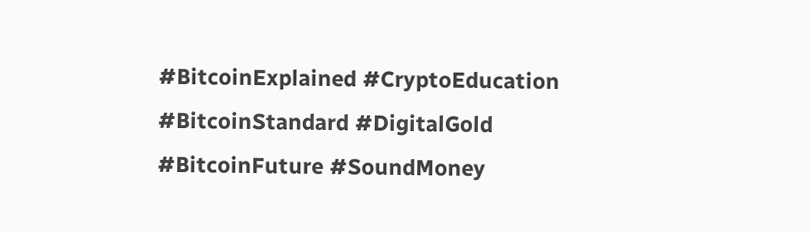#BitcoinExplained #CryptoEducation #BitcoinStandard #DigitalGold #BitcoinFuture #SoundMoney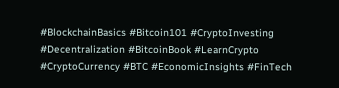#BlockchainBasics #Bitcoin101 #CryptoInvesting #Decentralization #BitcoinBook #LearnCrypto #CryptoCurrency #BTC #EconomicInsights #FinTech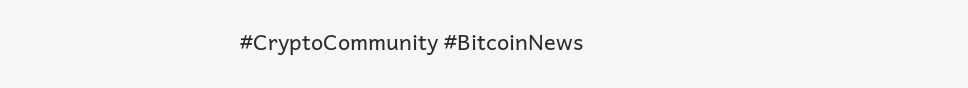#CryptoCommunity #BitcoinNews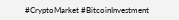#CryptoMarket #BitcoinInvestment